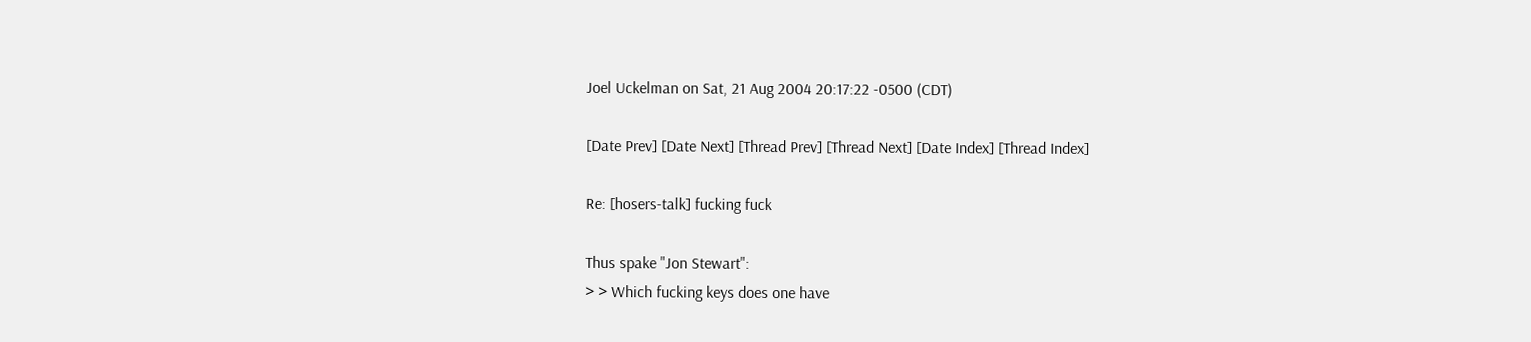Joel Uckelman on Sat, 21 Aug 2004 20:17:22 -0500 (CDT)

[Date Prev] [Date Next] [Thread Prev] [Thread Next] [Date Index] [Thread Index]

Re: [hosers-talk] fucking fuck

Thus spake "Jon Stewart":
> > Which fucking keys does one have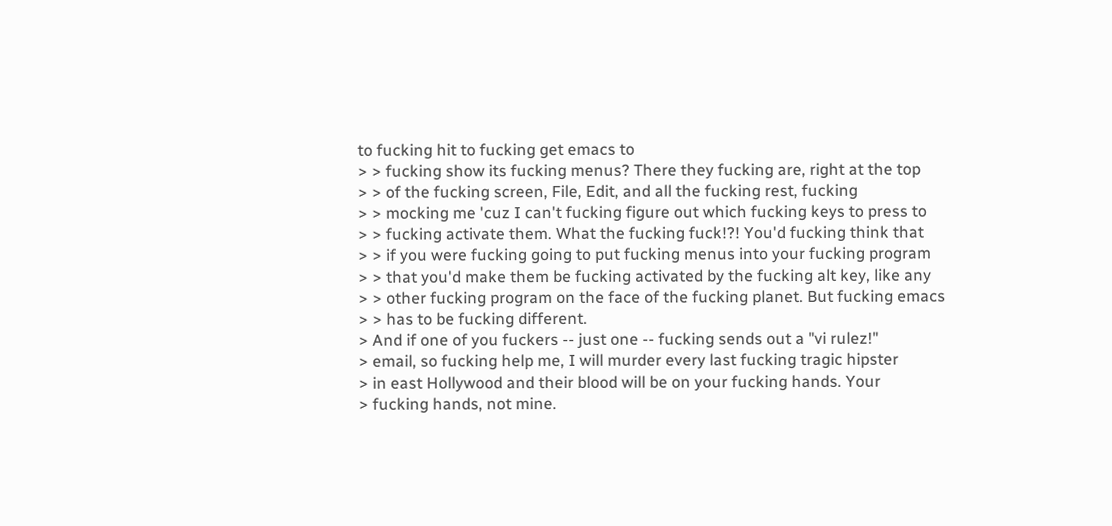to fucking hit to fucking get emacs to
> > fucking show its fucking menus? There they fucking are, right at the top
> > of the fucking screen, File, Edit, and all the fucking rest, fucking
> > mocking me 'cuz I can't fucking figure out which fucking keys to press to
> > fucking activate them. What the fucking fuck!?! You'd fucking think that
> > if you were fucking going to put fucking menus into your fucking program
> > that you'd make them be fucking activated by the fucking alt key, like any
> > other fucking program on the face of the fucking planet. But fucking emacs
> > has to be fucking different.
> And if one of you fuckers -- just one -- fucking sends out a "vi rulez!"
> email, so fucking help me, I will murder every last fucking tragic hipster
> in east Hollywood and their blood will be on your fucking hands. Your
> fucking hands, not mine.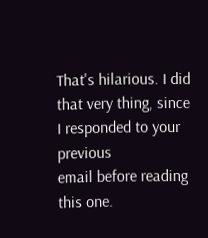That's hilarious. I did that very thing, since I responded to your previous
email before reading this one.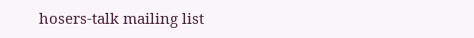hosers-talk mailing list